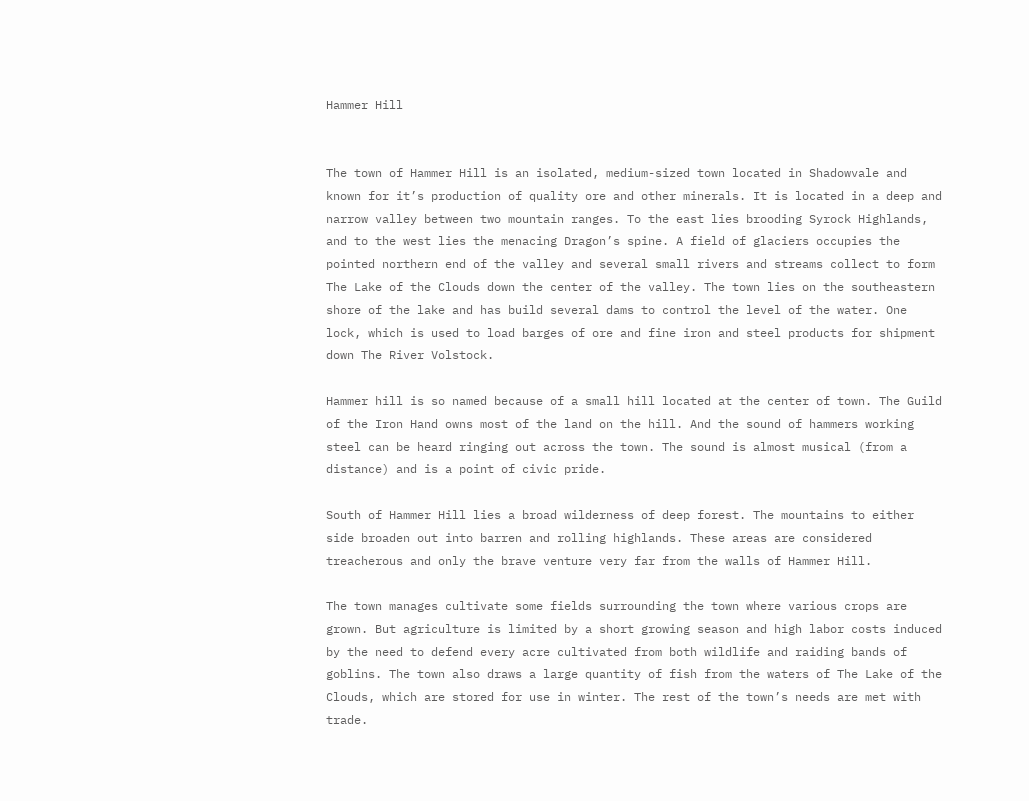Hammer Hill


The town of Hammer Hill is an isolated, medium-sized town located in Shadowvale and known for it’s production of quality ore and other minerals. It is located in a deep and narrow valley between two mountain ranges. To the east lies brooding Syrock Highlands, and to the west lies the menacing Dragon’s spine. A field of glaciers occupies the pointed northern end of the valley and several small rivers and streams collect to form The Lake of the Clouds down the center of the valley. The town lies on the southeastern shore of the lake and has build several dams to control the level of the water. One lock, which is used to load barges of ore and fine iron and steel products for shipment down The River Volstock.

Hammer hill is so named because of a small hill located at the center of town. The Guild of the Iron Hand owns most of the land on the hill. And the sound of hammers working steel can be heard ringing out across the town. The sound is almost musical (from a distance) and is a point of civic pride.

South of Hammer Hill lies a broad wilderness of deep forest. The mountains to either side broaden out into barren and rolling highlands. These areas are considered treacherous and only the brave venture very far from the walls of Hammer Hill.

The town manages cultivate some fields surrounding the town where various crops are grown. But agriculture is limited by a short growing season and high labor costs induced by the need to defend every acre cultivated from both wildlife and raiding bands of goblins. The town also draws a large quantity of fish from the waters of The Lake of the Clouds, which are stored for use in winter. The rest of the town’s needs are met with trade.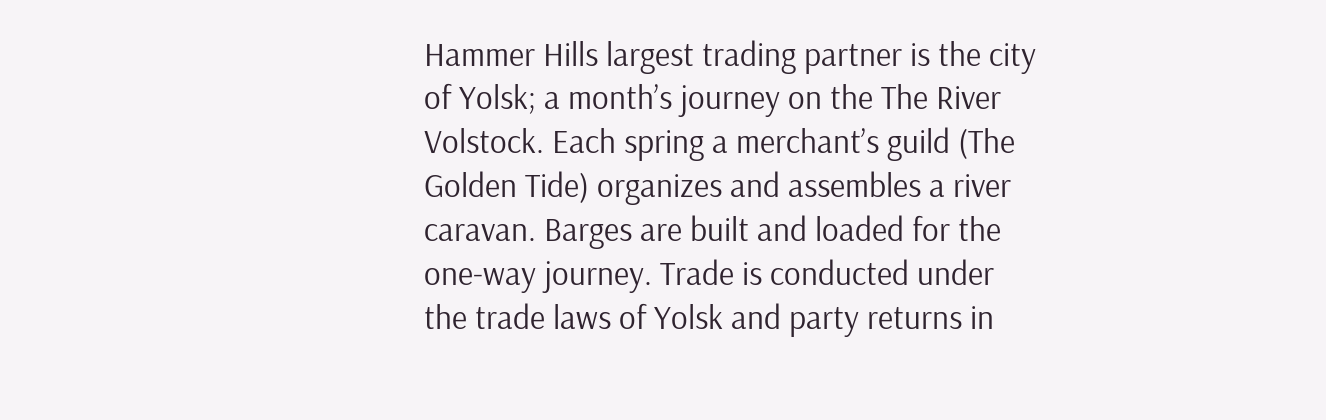Hammer Hills largest trading partner is the city of Yolsk; a month’s journey on the The River Volstock. Each spring a merchant’s guild (The Golden Tide) organizes and assembles a river caravan. Barges are built and loaded for the one-way journey. Trade is conducted under the trade laws of Yolsk and party returns in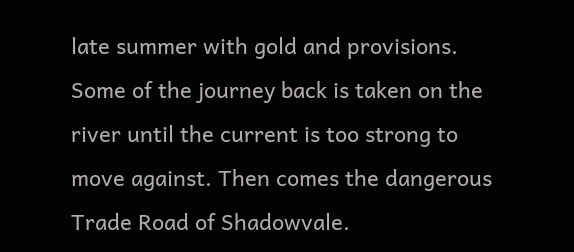late summer with gold and provisions. Some of the journey back is taken on the river until the current is too strong to move against. Then comes the dangerous Trade Road of Shadowvale.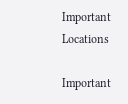Important Locations

Important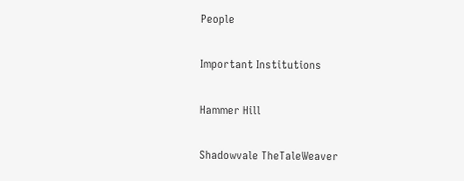People

Important Institutions

Hammer Hill

Shadowvale TheTaleWeaver